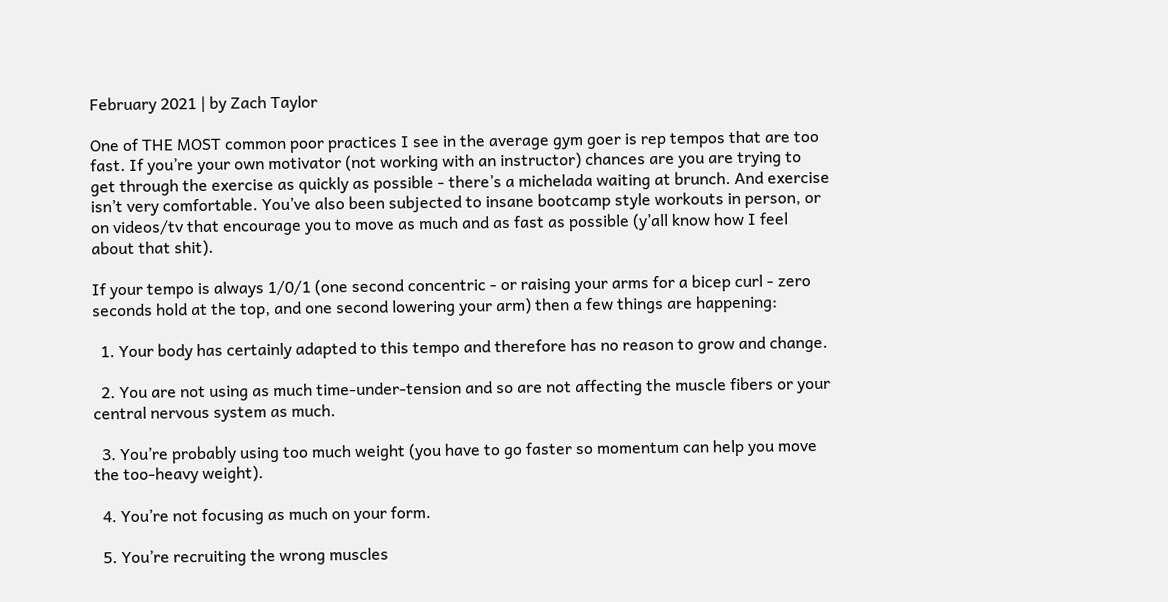February 2021 | by Zach Taylor

One of THE MOST common poor practices I see in the average gym goer is rep tempos that are too fast. If you’re your own motivator (not working with an instructor) chances are you are trying to get through the exercise as quickly as possible - there’s a michelada waiting at brunch. And exercise isn’t very comfortable. You’ve also been subjected to insane bootcamp style workouts in person, or on videos/tv that encourage you to move as much and as fast as possible (y’all know how I feel about that shit).

If your tempo is always 1/0/1 (one second concentric - or raising your arms for a bicep curl - zero seconds hold at the top, and one second lowering your arm) then a few things are happening:

  1. Your body has certainly adapted to this tempo and therefore has no reason to grow and change.

  2. You are not using as much time-under-tension and so are not affecting the muscle fibers or your central nervous system as much.

  3. You’re probably using too much weight (you have to go faster so momentum can help you move the too-heavy weight).

  4. You’re not focusing as much on your form.

  5. You’re recruiting the wrong muscles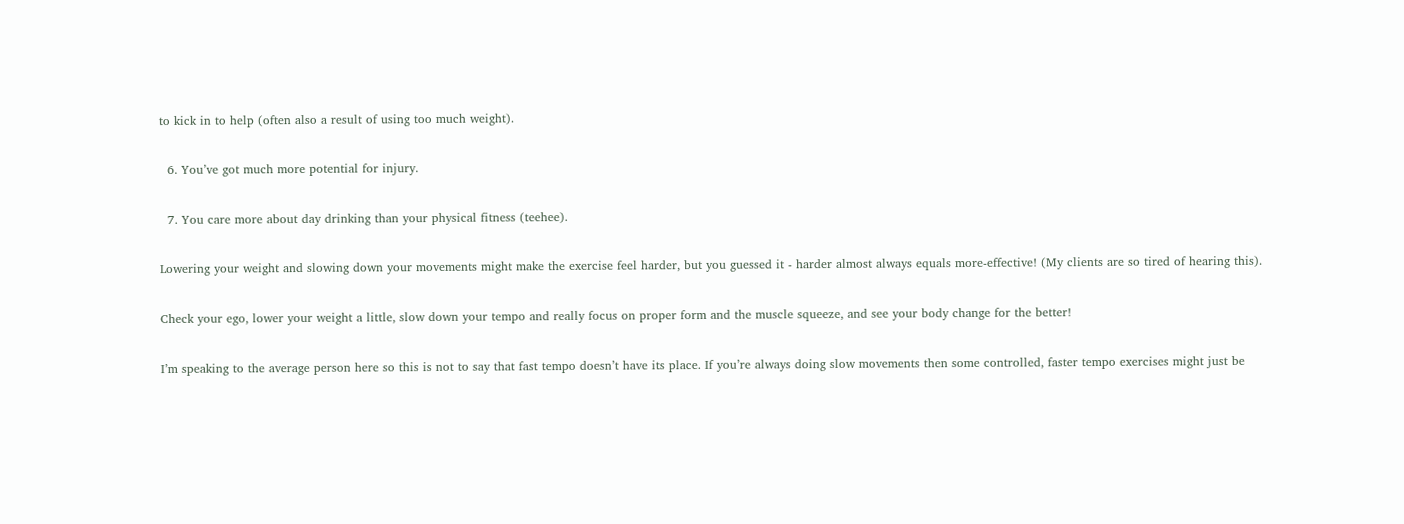to kick in to help (often also a result of using too much weight).

  6. You’ve got much more potential for injury.

  7. You care more about day drinking than your physical fitness (teehee).

Lowering your weight and slowing down your movements might make the exercise feel harder, but you guessed it - harder almost always equals more-effective! (My clients are so tired of hearing this).

Check your ego, lower your weight a little, slow down your tempo and really focus on proper form and the muscle squeeze, and see your body change for the better!

I’m speaking to the average person here so this is not to say that fast tempo doesn’t have its place. If you’re always doing slow movements then some controlled, faster tempo exercises might just be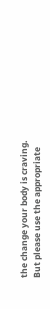the change your body is craving. But please use the appropriate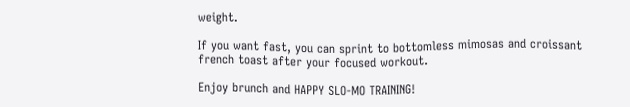weight.

If you want fast, you can sprint to bottomless mimosas and croissant french toast after your focused workout.

Enjoy brunch and HAPPY SLO-MO TRAINING!